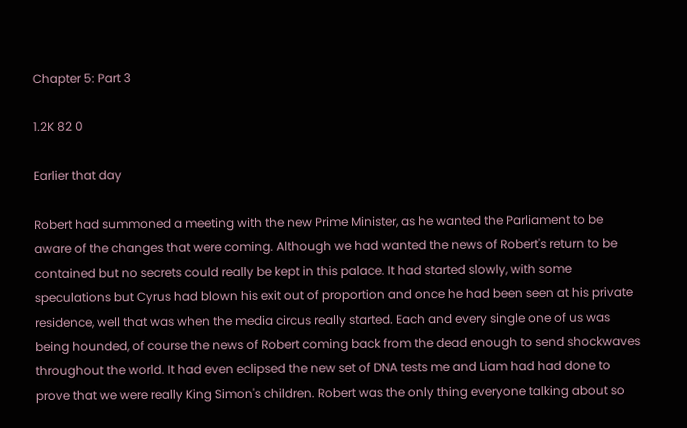Chapter 5: Part 3

1.2K 82 0

Earlier that day

Robert had summoned a meeting with the new Prime Minister, as he wanted the Parliament to be aware of the changes that were coming. Although we had wanted the news of Robert's return to be contained but no secrets could really be kept in this palace. It had started slowly, with some speculations but Cyrus had blown his exit out of proportion and once he had been seen at his private residence, well that was when the media circus really started. Each and every single one of us was being hounded, of course the news of Robert coming back from the dead enough to send shockwaves throughout the world. It had even eclipsed the new set of DNA tests me and Liam had had done to prove that we were really King Simon's children. Robert was the only thing everyone talking about so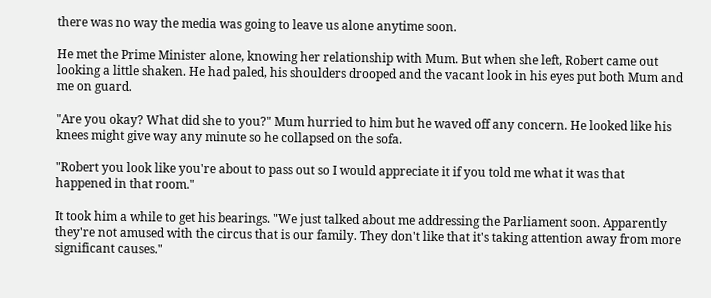there was no way the media was going to leave us alone anytime soon.

He met the Prime Minister alone, knowing her relationship with Mum. But when she left, Robert came out looking a little shaken. He had paled, his shoulders drooped and the vacant look in his eyes put both Mum and me on guard.

"Are you okay? What did she to you?" Mum hurried to him but he waved off any concern. He looked like his knees might give way any minute so he collapsed on the sofa.

"Robert you look like you're about to pass out so I would appreciate it if you told me what it was that happened in that room."

It took him a while to get his bearings. "We just talked about me addressing the Parliament soon. Apparently they're not amused with the circus that is our family. They don't like that it's taking attention away from more significant causes."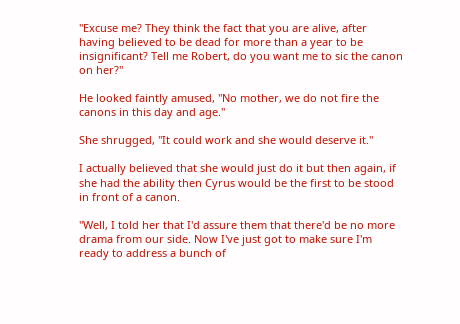"Excuse me? They think the fact that you are alive, after having believed to be dead for more than a year to be insignificant? Tell me Robert, do you want me to sic the canon on her?"

He looked faintly amused, "No mother, we do not fire the canons in this day and age."

She shrugged, "It could work and she would deserve it."

I actually believed that she would just do it but then again, if she had the ability then Cyrus would be the first to be stood in front of a canon.

"Well, I told her that I'd assure them that there'd be no more drama from our side. Now I've just got to make sure I'm ready to address a bunch of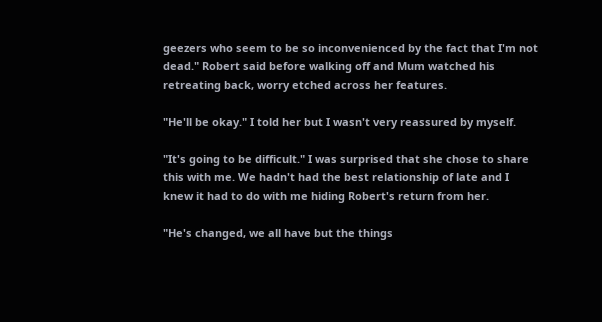geezers who seem to be so inconvenienced by the fact that I'm not dead." Robert said before walking off and Mum watched his retreating back, worry etched across her features.

"He'll be okay." I told her but I wasn't very reassured by myself.

"It's going to be difficult." I was surprised that she chose to share this with me. We hadn't had the best relationship of late and I knew it had to do with me hiding Robert's return from her.

"He's changed, we all have but the things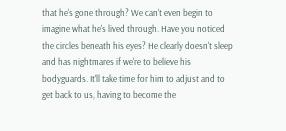that he's gone through? We can't even begin to imagine what he's lived through. Have you noticed the circles beneath his eyes? He clearly doesn't sleep and has nightmares if we're to believe his bodyguards. It'll take time for him to adjust and to get back to us, having to become the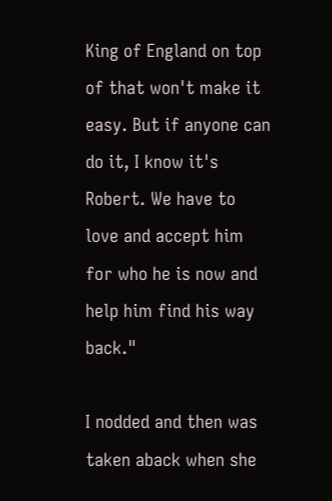King of England on top of that won't make it easy. But if anyone can do it, I know it's Robert. We have to love and accept him for who he is now and help him find his way back."

I nodded and then was taken aback when she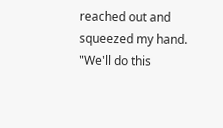reached out and squeezed my hand.
"We'll do this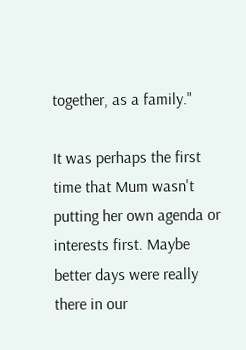together, as a family."

It was perhaps the first time that Mum wasn't putting her own agenda or interests first. Maybe better days were really there in our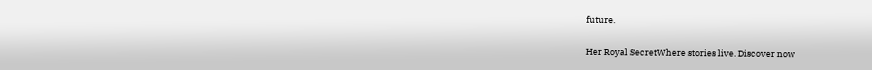future.

Her Royal SecretWhere stories live. Discover now